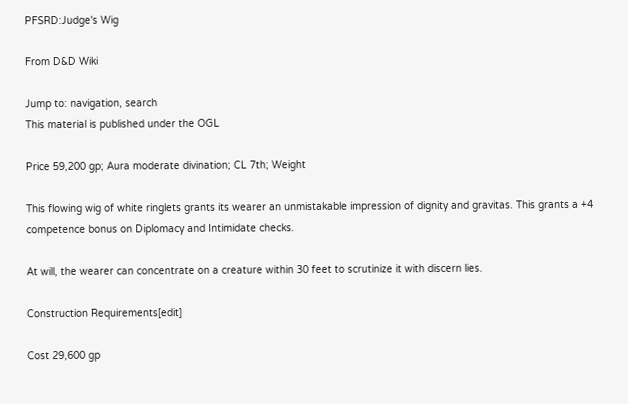PFSRD:Judge's Wig

From D&D Wiki

Jump to: navigation, search
This material is published under the OGL

Price 59,200 gp; Aura moderate divination; CL 7th; Weight

This flowing wig of white ringlets grants its wearer an unmistakable impression of dignity and gravitas. This grants a +4 competence bonus on Diplomacy and Intimidate checks.

At will, the wearer can concentrate on a creature within 30 feet to scrutinize it with discern lies.

Construction Requirements[edit]

Cost 29,600 gp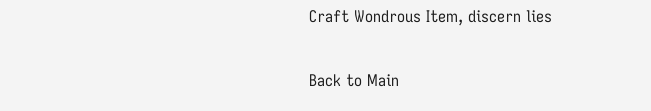Craft Wondrous Item, discern lies

Back to Main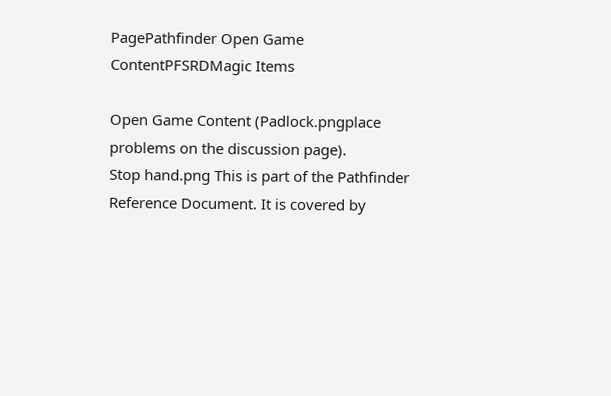PagePathfinder Open Game ContentPFSRDMagic Items

Open Game Content (Padlock.pngplace problems on the discussion page).
Stop hand.png This is part of the Pathfinder Reference Document. It is covered by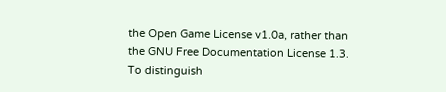the Open Game License v1.0a, rather than the GNU Free Documentation License 1.3. To distinguish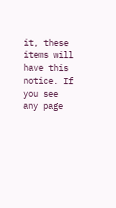it, these items will have this notice. If you see any page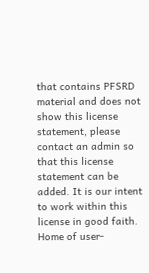that contains PFSRD material and does not show this license statement, please contact an admin so that this license statement can be added. It is our intent to work within this license in good faith.
Home of user-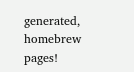generated,
homebrew pages!